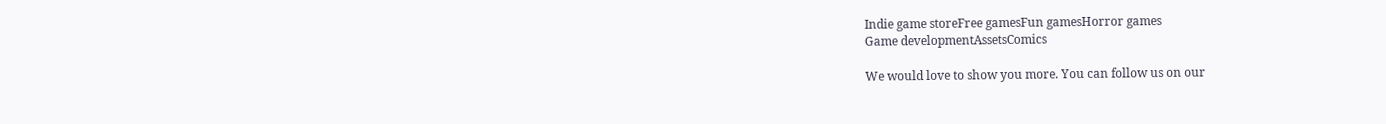Indie game storeFree gamesFun gamesHorror games
Game developmentAssetsComics

We would love to show you more. You can follow us on our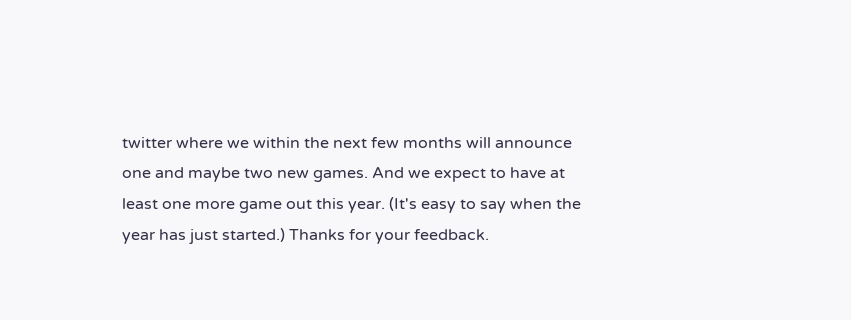twitter where we within the next few months will announce one and maybe two new games. And we expect to have at least one more game out this year. (It's easy to say when the year has just started.) Thanks for your feedback.